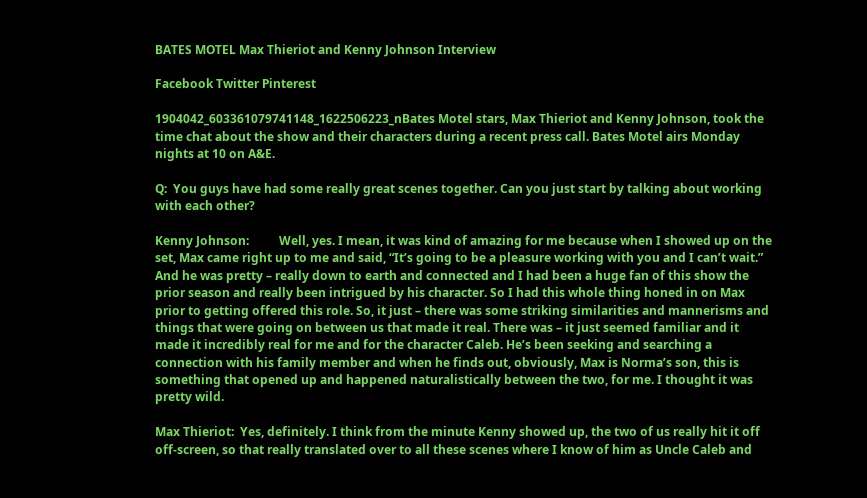BATES MOTEL Max Thieriot and Kenny Johnson Interview

Facebook Twitter Pinterest

1904042_603361079741148_1622506223_nBates Motel stars, Max Thieriot and Kenny Johnson, took the time chat about the show and their characters during a recent press call. Bates Motel airs Monday nights at 10 on A&E.

Q:  You guys have had some really great scenes together. Can you just start by talking about working with each other?

Kenny Johnson:          Well, yes. I mean, it was kind of amazing for me because when I showed up on the set, Max came right up to me and said, “It’s going to be a pleasure working with you and I can’t wait.” And he was pretty – really down to earth and connected and I had been a huge fan of this show the prior season and really been intrigued by his character. So I had this whole thing honed in on Max prior to getting offered this role. So, it just – there was some striking similarities and mannerisms and things that were going on between us that made it real. There was – it just seemed familiar and it made it incredibly real for me and for the character Caleb. He’s been seeking and searching a connection with his family member and when he finds out, obviously, Max is Norma’s son, this is something that opened up and happened naturalistically between the two, for me. I thought it was pretty wild.

Max Thieriot:  Yes, definitely. I think from the minute Kenny showed up, the two of us really hit it off off-screen, so that really translated over to all these scenes where I know of him as Uncle Caleb and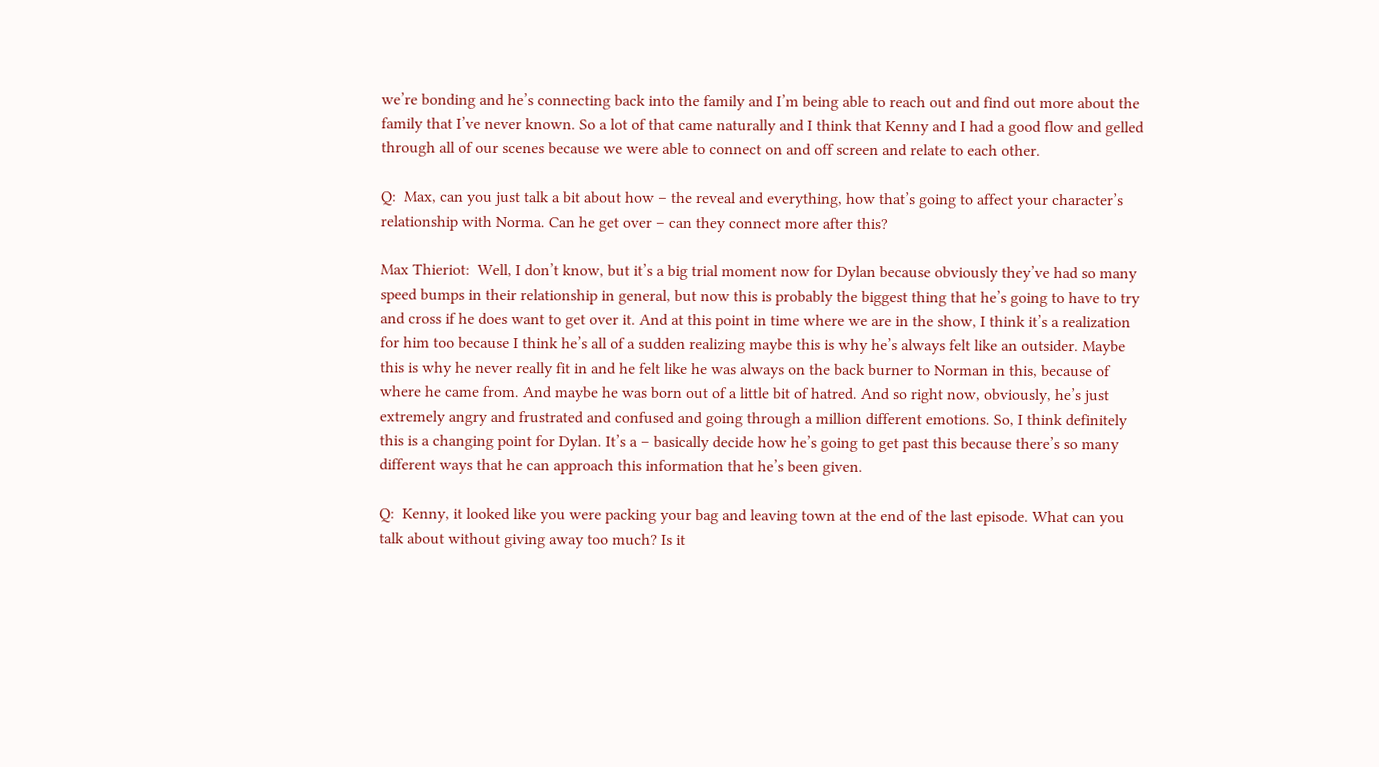we’re bonding and he’s connecting back into the family and I’m being able to reach out and find out more about the family that I’ve never known. So a lot of that came naturally and I think that Kenny and I had a good flow and gelled through all of our scenes because we were able to connect on and off screen and relate to each other.

Q:  Max, can you just talk a bit about how – the reveal and everything, how that’s going to affect your character’s relationship with Norma. Can he get over – can they connect more after this?

Max Thieriot:  Well, I don’t know, but it’s a big trial moment now for Dylan because obviously they’ve had so many speed bumps in their relationship in general, but now this is probably the biggest thing that he’s going to have to try and cross if he does want to get over it. And at this point in time where we are in the show, I think it’s a realization for him too because I think he’s all of a sudden realizing maybe this is why he’s always felt like an outsider. Maybe this is why he never really fit in and he felt like he was always on the back burner to Norman in this, because of where he came from. And maybe he was born out of a little bit of hatred. And so right now, obviously, he’s just extremely angry and frustrated and confused and going through a million different emotions. So, I think definitely this is a changing point for Dylan. It’s a – basically decide how he’s going to get past this because there’s so many different ways that he can approach this information that he’s been given.

Q:  Kenny, it looked like you were packing your bag and leaving town at the end of the last episode. What can you talk about without giving away too much? Is it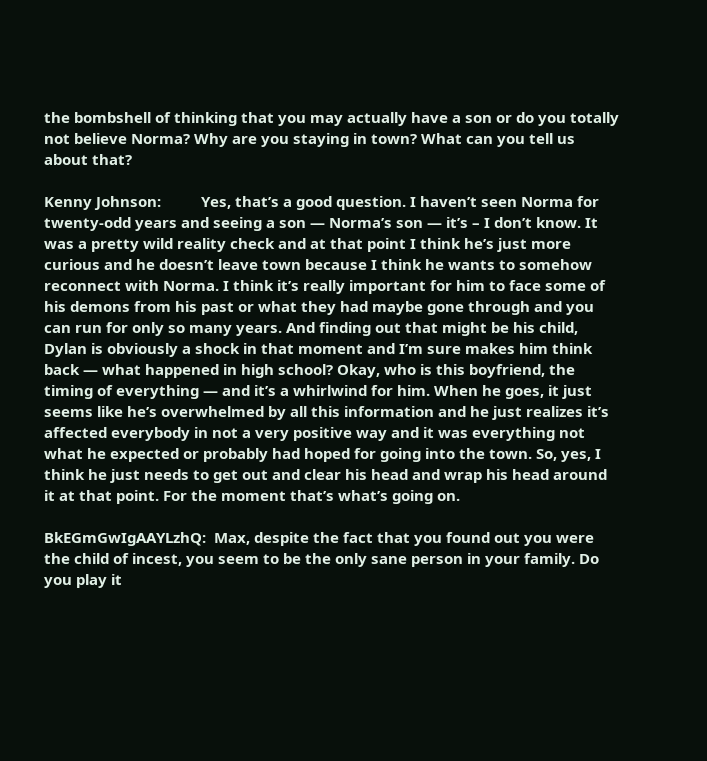the bombshell of thinking that you may actually have a son or do you totally not believe Norma? Why are you staying in town? What can you tell us about that?

Kenny Johnson:          Yes, that’s a good question. I haven’t seen Norma for twenty-odd years and seeing a son — Norma’s son — it’s – I don’t know. It was a pretty wild reality check and at that point I think he’s just more curious and he doesn’t leave town because I think he wants to somehow reconnect with Norma. I think it’s really important for him to face some of his demons from his past or what they had maybe gone through and you can run for only so many years. And finding out that might be his child, Dylan is obviously a shock in that moment and I’m sure makes him think back — what happened in high school? Okay, who is this boyfriend, the timing of everything — and it’s a whirlwind for him. When he goes, it just seems like he’s overwhelmed by all this information and he just realizes it’s affected everybody in not a very positive way and it was everything not what he expected or probably had hoped for going into the town. So, yes, I think he just needs to get out and clear his head and wrap his head around it at that point. For the moment that’s what’s going on.

BkEGmGwIgAAYLzhQ:  Max, despite the fact that you found out you were the child of incest, you seem to be the only sane person in your family. Do you play it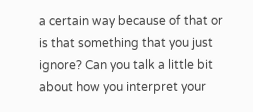a certain way because of that or is that something that you just ignore? Can you talk a little bit about how you interpret your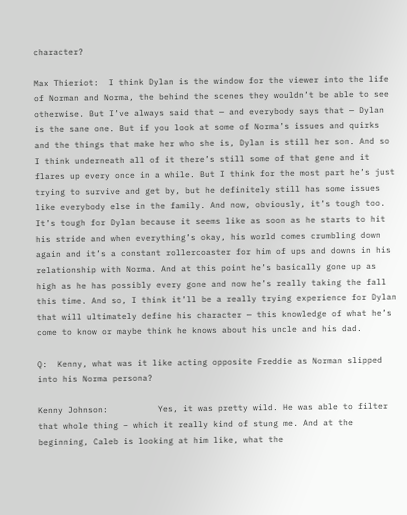character?

Max Thieriot:  I think Dylan is the window for the viewer into the life of Norman and Norma, the behind the scenes they wouldn’t be able to see otherwise. But I’ve always said that — and everybody says that — Dylan is the sane one. But if you look at some of Norma’s issues and quirks and the things that make her who she is, Dylan is still her son. And so I think underneath all of it there’s still some of that gene and it flares up every once in a while. But I think for the most part he’s just trying to survive and get by, but he definitely still has some issues like everybody else in the family. And now, obviously, it’s tough too. It’s tough for Dylan because it seems like as soon as he starts to hit his stride and when everything’s okay, his world comes crumbling down again and it’s a constant rollercoaster for him of ups and downs in his relationship with Norma. And at this point he’s basically gone up as high as he has possibly every gone and now he’s really taking the fall this time. And so, I think it’ll be a really trying experience for Dylan that will ultimately define his character — this knowledge of what he’s come to know or maybe think he knows about his uncle and his dad.

Q:  Kenny, what was it like acting opposite Freddie as Norman slipped into his Norma persona?

Kenny Johnson:          Yes, it was pretty wild. He was able to filter that whole thing – which it really kind of stung me. And at the beginning, Caleb is looking at him like, what the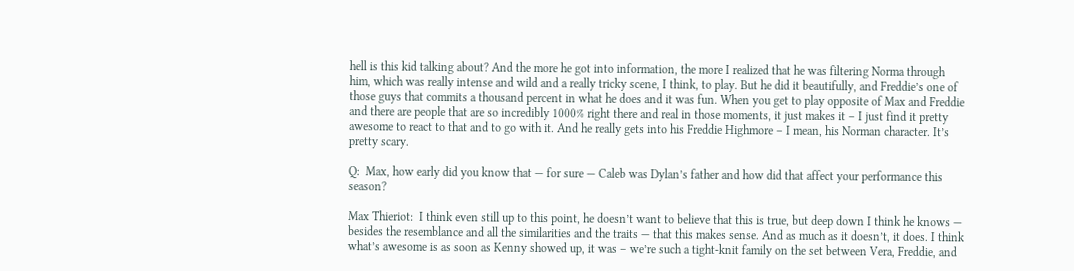hell is this kid talking about? And the more he got into information, the more I realized that he was filtering Norma through him, which was really intense and wild and a really tricky scene, I think, to play. But he did it beautifully, and Freddie’s one of those guys that commits a thousand percent in what he does and it was fun. When you get to play opposite of Max and Freddie and there are people that are so incredibly 1000% right there and real in those moments, it just makes it – I just find it pretty awesome to react to that and to go with it. And he really gets into his Freddie Highmore – I mean, his Norman character. It’s pretty scary.

Q:  Max, how early did you know that — for sure — Caleb was Dylan’s father and how did that affect your performance this season?

Max Thieriot:  I think even still up to this point, he doesn’t want to believe that this is true, but deep down I think he knows — besides the resemblance and all the similarities and the traits — that this makes sense. And as much as it doesn’t, it does. I think what’s awesome is as soon as Kenny showed up, it was – we’re such a tight-knit family on the set between Vera, Freddie, and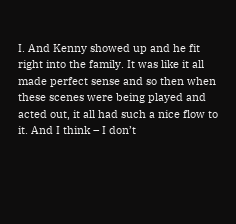I. And Kenny showed up and he fit right into the family. It was like it all made perfect sense and so then when these scenes were being played and acted out, it all had such a nice flow to it. And I think – I don’t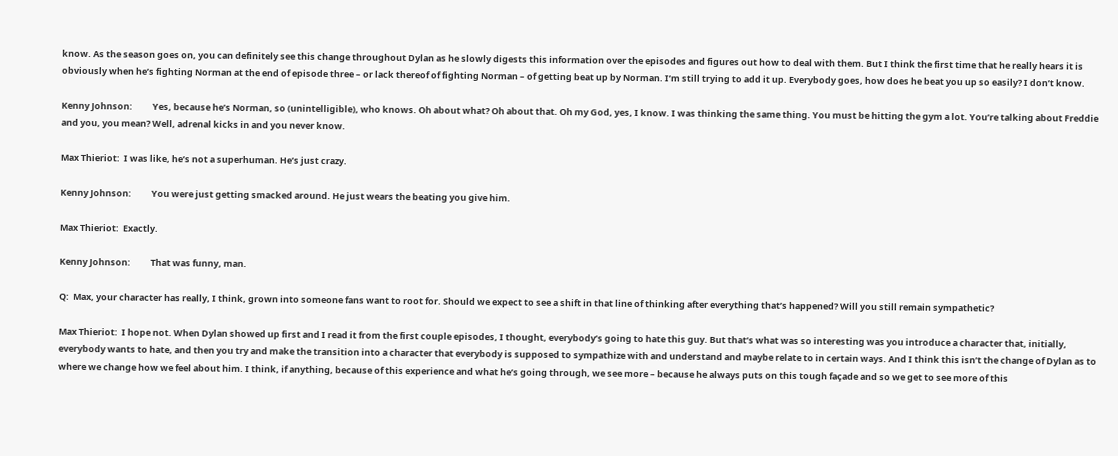know. As the season goes on, you can definitely see this change throughout Dylan as he slowly digests this information over the episodes and figures out how to deal with them. But I think the first time that he really hears it is obviously when he’s fighting Norman at the end of episode three – or lack thereof of fighting Norman – of getting beat up by Norman. I’m still trying to add it up. Everybody goes, how does he beat you up so easily? I don’t know.

Kenny Johnson:          Yes, because he’s Norman, so (unintelligible), who knows. Oh about what? Oh about that. Oh my God, yes, I know. I was thinking the same thing. You must be hitting the gym a lot. You’re talking about Freddie and you, you mean? Well, adrenal kicks in and you never know.

Max Thieriot:  I was like, he’s not a superhuman. He’s just crazy.

Kenny Johnson:          You were just getting smacked around. He just wears the beating you give him.

Max Thieriot:  Exactly.

Kenny Johnson:          That was funny, man.

Q:  Max, your character has really, I think, grown into someone fans want to root for. Should we expect to see a shift in that line of thinking after everything that’s happened? Will you still remain sympathetic?

Max Thieriot:  I hope not. When Dylan showed up first and I read it from the first couple episodes, I thought, everybody’s going to hate this guy. But that’s what was so interesting was you introduce a character that, initially, everybody wants to hate, and then you try and make the transition into a character that everybody is supposed to sympathize with and understand and maybe relate to in certain ways. And I think this isn’t the change of Dylan as to where we change how we feel about him. I think, if anything, because of this experience and what he’s going through, we see more – because he always puts on this tough façade and so we get to see more of this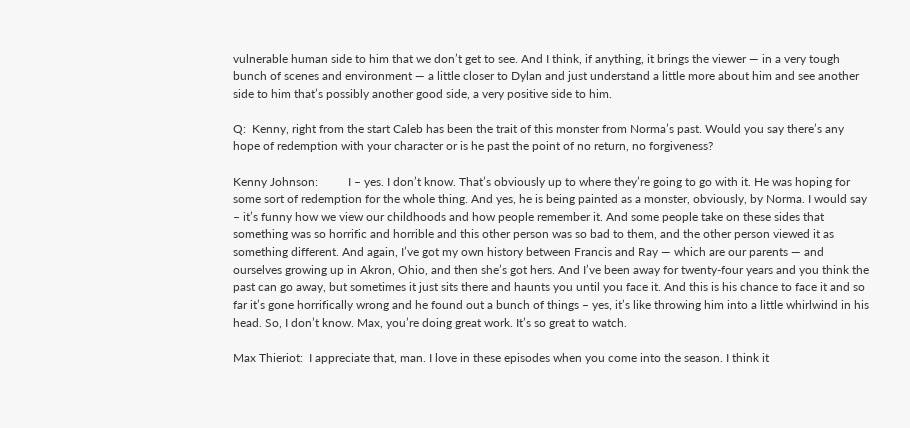vulnerable human side to him that we don’t get to see. And I think, if anything, it brings the viewer — in a very tough bunch of scenes and environment — a little closer to Dylan and just understand a little more about him and see another side to him that’s possibly another good side, a very positive side to him.

Q:  Kenny, right from the start Caleb has been the trait of this monster from Norma’s past. Would you say there’s any hope of redemption with your character or is he past the point of no return, no forgiveness?

Kenny Johnson:          I – yes. I don’t know. That’s obviously up to where they’re going to go with it. He was hoping for some sort of redemption for the whole thing. And yes, he is being painted as a monster, obviously, by Norma. I would say – it’s funny how we view our childhoods and how people remember it. And some people take on these sides that something was so horrific and horrible and this other person was so bad to them, and the other person viewed it as something different. And again, I’ve got my own history between Francis and Ray — which are our parents — and ourselves growing up in Akron, Ohio, and then she’s got hers. And I’ve been away for twenty-four years and you think the past can go away, but sometimes it just sits there and haunts you until you face it. And this is his chance to face it and so far it’s gone horrifically wrong and he found out a bunch of things – yes, it’s like throwing him into a little whirlwind in his head. So, I don’t know. Max, you’re doing great work. It’s so great to watch.

Max Thieriot:  I appreciate that, man. I love in these episodes when you come into the season. I think it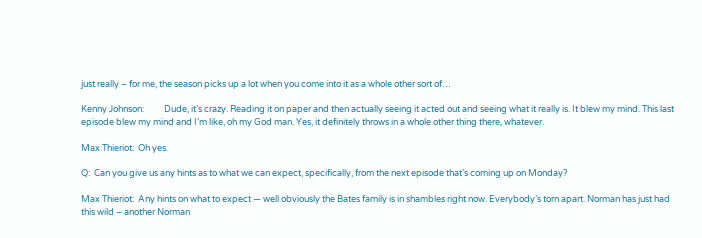just really – for me, the season picks up a lot when you come into it as a whole other sort of…

Kenny Johnson:          Dude, it’s crazy. Reading it on paper and then actually seeing it acted out and seeing what it really is. It blew my mind. This last episode blew my mind and I’m like, oh my God man. Yes, it definitely throws in a whole other thing there, whatever.

Max Thieriot:  Oh yes.

Q:  Can you give us any hints as to what we can expect, specifically, from the next episode that’s coming up on Monday?

Max Thieriot:  Any hints on what to expect — well obviously the Bates family is in shambles right now. Everybody’s torn apart. Norman has just had this wild – another Norman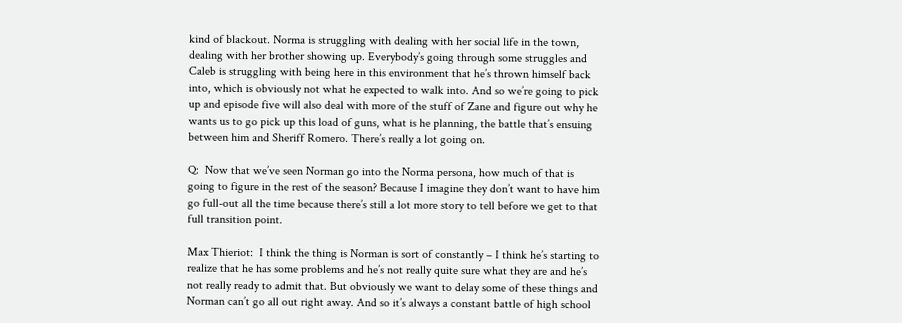kind of blackout. Norma is struggling with dealing with her social life in the town, dealing with her brother showing up. Everybody’s going through some struggles and Caleb is struggling with being here in this environment that he’s thrown himself back into, which is obviously not what he expected to walk into. And so we’re going to pick up and episode five will also deal with more of the stuff of Zane and figure out why he wants us to go pick up this load of guns, what is he planning, the battle that’s ensuing between him and Sheriff Romero. There’s really a lot going on.

Q:  Now that we’ve seen Norman go into the Norma persona, how much of that is going to figure in the rest of the season? Because I imagine they don’t want to have him go full-out all the time because there’s still a lot more story to tell before we get to that full transition point.

Max Thieriot:  I think the thing is Norman is sort of constantly – I think he’s starting to realize that he has some problems and he’s not really quite sure what they are and he’s not really ready to admit that. But obviously we want to delay some of these things and Norman can’t go all out right away. And so it’s always a constant battle of high school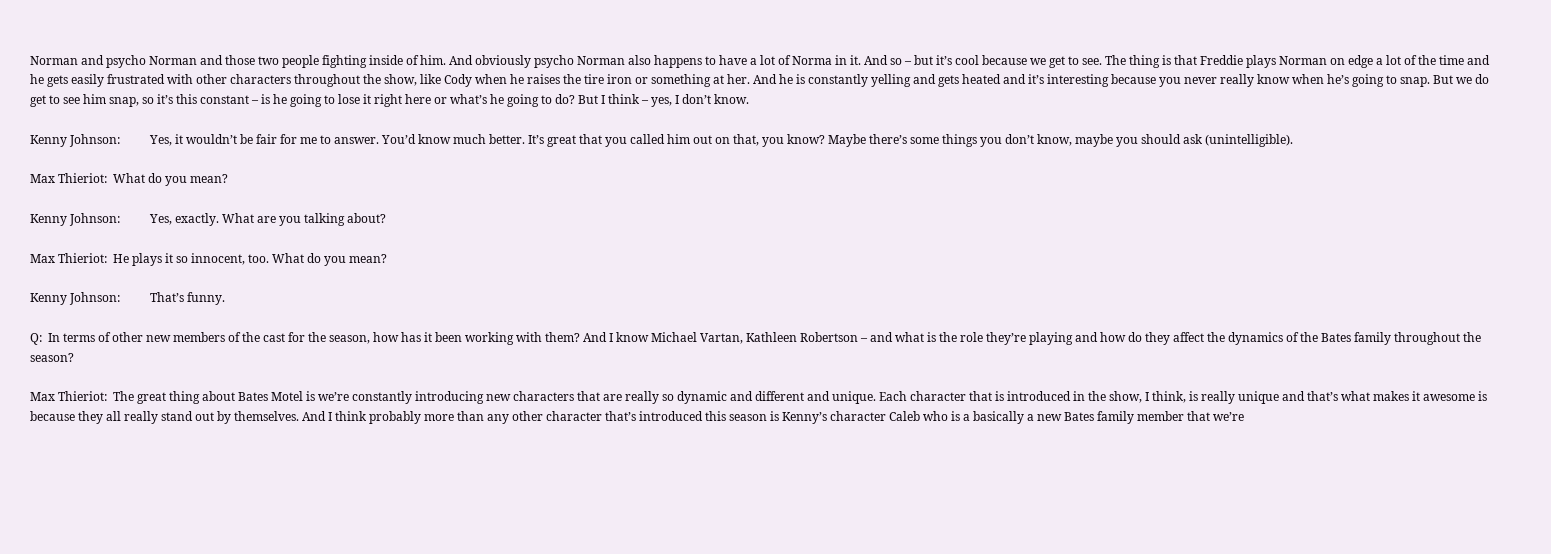Norman and psycho Norman and those two people fighting inside of him. And obviously psycho Norman also happens to have a lot of Norma in it. And so – but it’s cool because we get to see. The thing is that Freddie plays Norman on edge a lot of the time and he gets easily frustrated with other characters throughout the show, like Cody when he raises the tire iron or something at her. And he is constantly yelling and gets heated and it’s interesting because you never really know when he’s going to snap. But we do get to see him snap, so it’s this constant – is he going to lose it right here or what’s he going to do? But I think – yes, I don’t know.

Kenny Johnson:          Yes, it wouldn’t be fair for me to answer. You’d know much better. It’s great that you called him out on that, you know? Maybe there’s some things you don’t know, maybe you should ask (unintelligible).

Max Thieriot:  What do you mean?

Kenny Johnson:          Yes, exactly. What are you talking about?

Max Thieriot:  He plays it so innocent, too. What do you mean?

Kenny Johnson:          That’s funny.

Q:  In terms of other new members of the cast for the season, how has it been working with them? And I know Michael Vartan, Kathleen Robertson – and what is the role they’re playing and how do they affect the dynamics of the Bates family throughout the season?

Max Thieriot:  The great thing about Bates Motel is we’re constantly introducing new characters that are really so dynamic and different and unique. Each character that is introduced in the show, I think, is really unique and that’s what makes it awesome is because they all really stand out by themselves. And I think probably more than any other character that’s introduced this season is Kenny’s character Caleb who is a basically a new Bates family member that we’re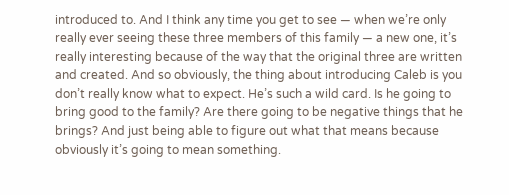introduced to. And I think any time you get to see — when we’re only really ever seeing these three members of this family — a new one, it’s really interesting because of the way that the original three are written and created. And so obviously, the thing about introducing Caleb is you don’t really know what to expect. He’s such a wild card. Is he going to bring good to the family? Are there going to be negative things that he brings? And just being able to figure out what that means because obviously it’s going to mean something.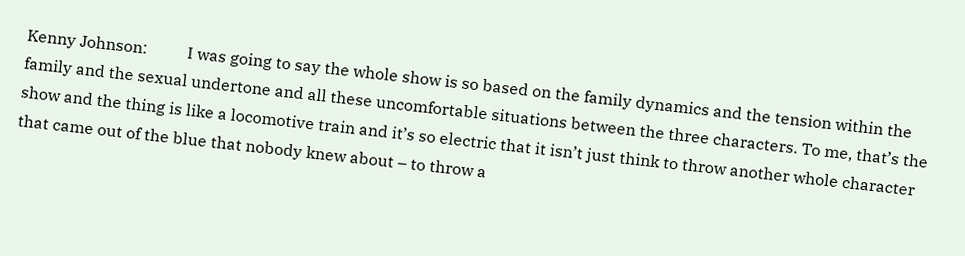Kenny Johnson:          I was going to say the whole show is so based on the family dynamics and the tension within the family and the sexual undertone and all these uncomfortable situations between the three characters. To me, that’s the show and the thing is like a locomotive train and it’s so electric that it isn’t just think to throw another whole character that came out of the blue that nobody knew about – to throw a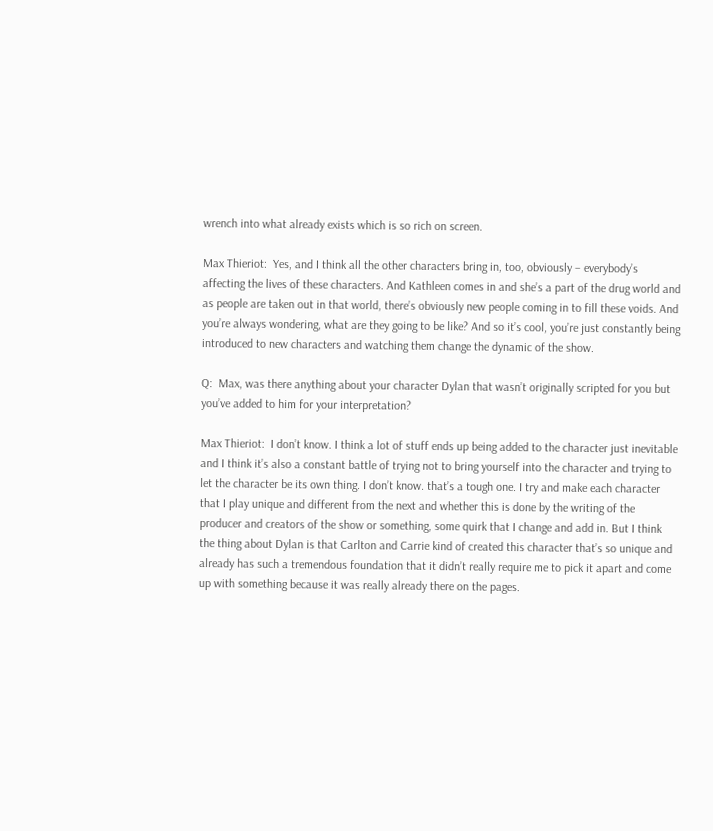wrench into what already exists which is so rich on screen.

Max Thieriot:  Yes, and I think all the other characters bring in, too, obviously – everybody’s affecting the lives of these characters. And Kathleen comes in and she’s a part of the drug world and as people are taken out in that world, there’s obviously new people coming in to fill these voids. And you’re always wondering, what are they going to be like? And so it’s cool, you’re just constantly being introduced to new characters and watching them change the dynamic of the show.

Q:  Max, was there anything about your character Dylan that wasn’t originally scripted for you but you’ve added to him for your interpretation?

Max Thieriot:  I don’t know. I think a lot of stuff ends up being added to the character just inevitable and I think it’s also a constant battle of trying not to bring yourself into the character and trying to let the character be its own thing. I don’t know. that’s a tough one. I try and make each character that I play unique and different from the next and whether this is done by the writing of the producer and creators of the show or something, some quirk that I change and add in. But I think the thing about Dylan is that Carlton and Carrie kind of created this character that’s so unique and already has such a tremendous foundation that it didn’t really require me to pick it apart and come up with something because it was really already there on the pages.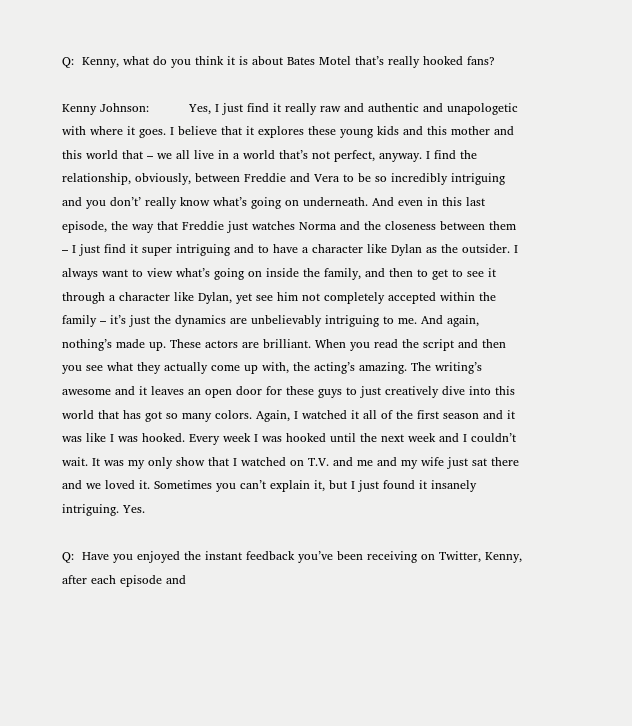Q:  Kenny, what do you think it is about Bates Motel that’s really hooked fans?

Kenny Johnson:          Yes, I just find it really raw and authentic and unapologetic with where it goes. I believe that it explores these young kids and this mother and this world that – we all live in a world that’s not perfect, anyway. I find the relationship, obviously, between Freddie and Vera to be so incredibly intriguing and you don’t’ really know what’s going on underneath. And even in this last episode, the way that Freddie just watches Norma and the closeness between them – I just find it super intriguing and to have a character like Dylan as the outsider. I always want to view what’s going on inside the family, and then to get to see it through a character like Dylan, yet see him not completely accepted within the family – it’s just the dynamics are unbelievably intriguing to me. And again, nothing’s made up. These actors are brilliant. When you read the script and then you see what they actually come up with, the acting’s amazing. The writing’s awesome and it leaves an open door for these guys to just creatively dive into this world that has got so many colors. Again, I watched it all of the first season and it was like I was hooked. Every week I was hooked until the next week and I couldn’t wait. It was my only show that I watched on T.V. and me and my wife just sat there and we loved it. Sometimes you can’t explain it, but I just found it insanely intriguing. Yes.

Q:  Have you enjoyed the instant feedback you’ve been receiving on Twitter, Kenny, after each episode and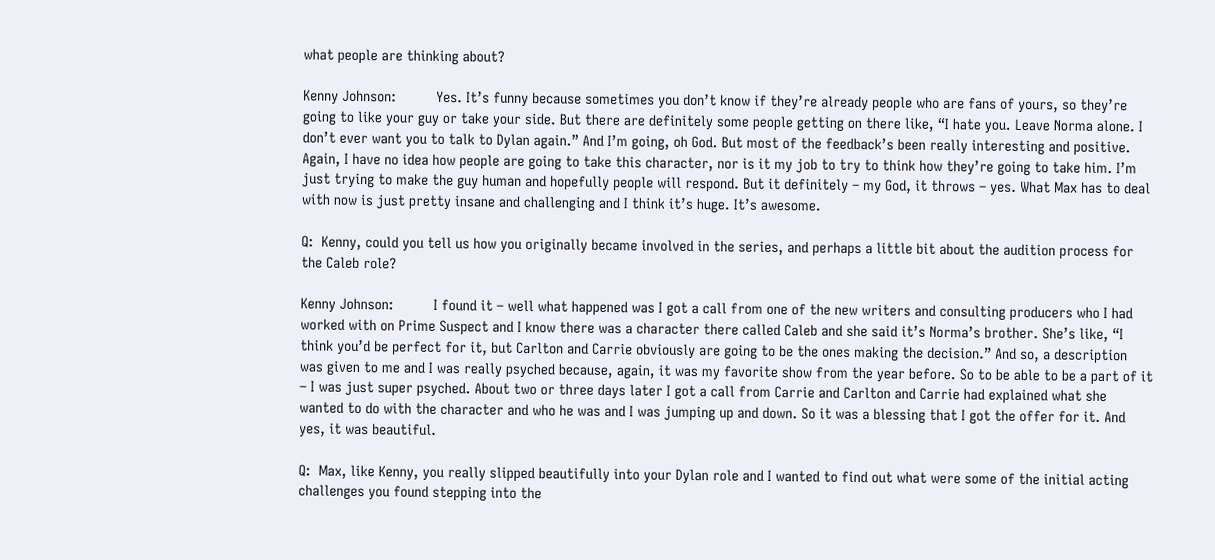what people are thinking about?

Kenny Johnson:          Yes. It’s funny because sometimes you don’t know if they’re already people who are fans of yours, so they’re going to like your guy or take your side. But there are definitely some people getting on there like, “I hate you. Leave Norma alone. I don’t ever want you to talk to Dylan again.” And I’m going, oh God. But most of the feedback’s been really interesting and positive. Again, I have no idea how people are going to take this character, nor is it my job to try to think how they’re going to take him. I’m just trying to make the guy human and hopefully people will respond. But it definitely – my God, it throws – yes. What Max has to deal with now is just pretty insane and challenging and I think it’s huge. It’s awesome.

Q:  Kenny, could you tell us how you originally became involved in the series, and perhaps a little bit about the audition process for the Caleb role?

Kenny Johnson:          I found it – well what happened was I got a call from one of the new writers and consulting producers who I had worked with on Prime Suspect and I know there was a character there called Caleb and she said it’s Norma’s brother. She’s like, “I think you’d be perfect for it, but Carlton and Carrie obviously are going to be the ones making the decision.” And so, a description was given to me and I was really psyched because, again, it was my favorite show from the year before. So to be able to be a part of it – I was just super psyched. About two or three days later I got a call from Carrie and Carlton and Carrie had explained what she wanted to do with the character and who he was and I was jumping up and down. So it was a blessing that I got the offer for it. And yes, it was beautiful.

Q:  Max, like Kenny, you really slipped beautifully into your Dylan role and I wanted to find out what were some of the initial acting challenges you found stepping into the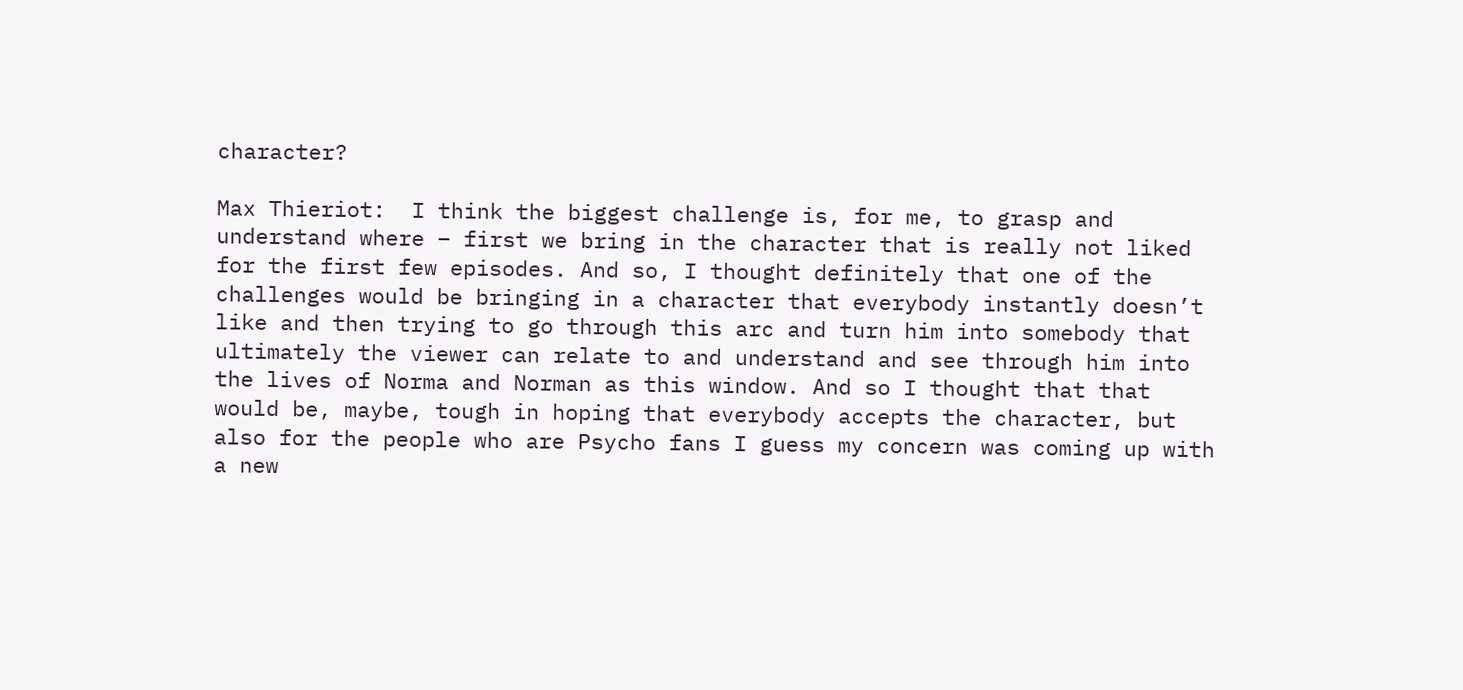character?

Max Thieriot:  I think the biggest challenge is, for me, to grasp and understand where – first we bring in the character that is really not liked for the first few episodes. And so, I thought definitely that one of the challenges would be bringing in a character that everybody instantly doesn’t like and then trying to go through this arc and turn him into somebody that ultimately the viewer can relate to and understand and see through him into the lives of Norma and Norman as this window. And so I thought that that would be, maybe, tough in hoping that everybody accepts the character, but also for the people who are Psycho fans I guess my concern was coming up with a new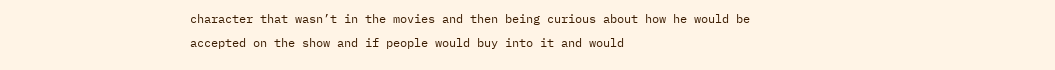character that wasn’t in the movies and then being curious about how he would be accepted on the show and if people would buy into it and would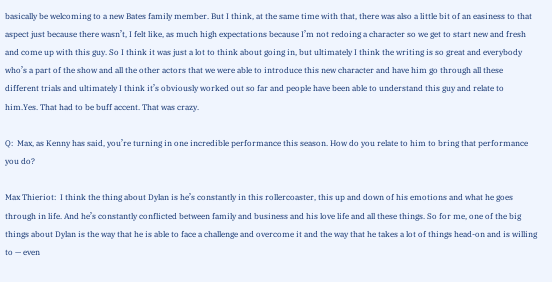basically be welcoming to a new Bates family member. But I think, at the same time with that, there was also a little bit of an easiness to that aspect just because there wasn’t, I felt like, as much high expectations because I’m not redoing a character so we get to start new and fresh and come up with this guy. So I think it was just a lot to think about going in, but ultimately I think the writing is so great and everybody who’s a part of the show and all the other actors that we were able to introduce this new character and have him go through all these different trials and ultimately I think it’s obviously worked out so far and people have been able to understand this guy and relate to him.Yes. That had to be buff accent. That was crazy.

Q:  Max, as Kenny has said, you’re turning in one incredible performance this season. How do you relate to him to bring that performance you do?

Max Thieriot:  I think the thing about Dylan is he’s constantly in this rollercoaster, this up and down of his emotions and what he goes through in life. And he’s constantly conflicted between family and business and his love life and all these things. So for me, one of the big things about Dylan is the way that he is able to face a challenge and overcome it and the way that he takes a lot of things head-on and is willing to — even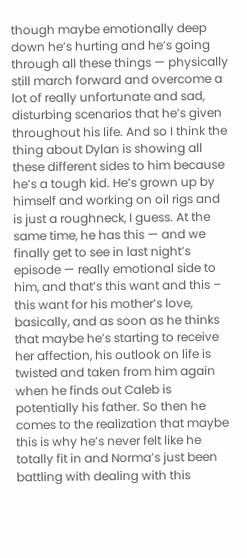though maybe emotionally deep down he’s hurting and he’s going through all these things — physically still march forward and overcome a lot of really unfortunate and sad, disturbing scenarios that he’s given throughout his life. And so I think the thing about Dylan is showing all these different sides to him because he’s a tough kid. He’s grown up by himself and working on oil rigs and is just a roughneck, I guess. At the same time, he has this — and we finally get to see in last night’s episode — really emotional side to him, and that’s this want and this – this want for his mother’s love, basically, and as soon as he thinks that maybe he’s starting to receive her affection, his outlook on life is twisted and taken from him again when he finds out Caleb is potentially his father. So then he comes to the realization that maybe this is why he’s never felt like he totally fit in and Norma’s just been battling with dealing with this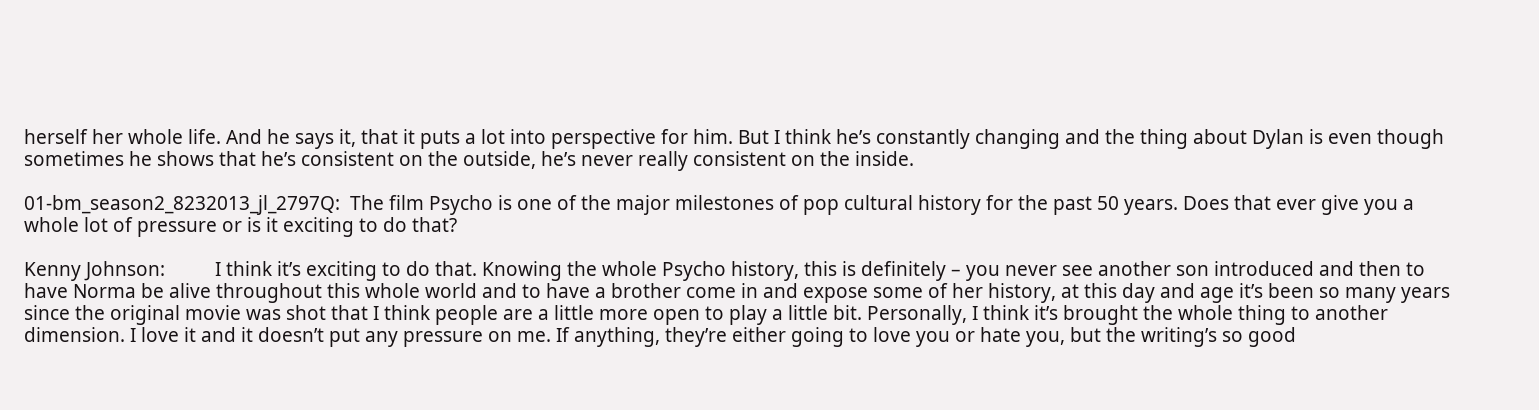herself her whole life. And he says it, that it puts a lot into perspective for him. But I think he’s constantly changing and the thing about Dylan is even though sometimes he shows that he’s consistent on the outside, he’s never really consistent on the inside.

01-bm_season2_8232013_jl_2797Q:  The film Psycho is one of the major milestones of pop cultural history for the past 50 years. Does that ever give you a whole lot of pressure or is it exciting to do that?

Kenny Johnson:          I think it’s exciting to do that. Knowing the whole Psycho history, this is definitely – you never see another son introduced and then to have Norma be alive throughout this whole world and to have a brother come in and expose some of her history, at this day and age it’s been so many years since the original movie was shot that I think people are a little more open to play a little bit. Personally, I think it’s brought the whole thing to another dimension. I love it and it doesn’t put any pressure on me. If anything, they’re either going to love you or hate you, but the writing’s so good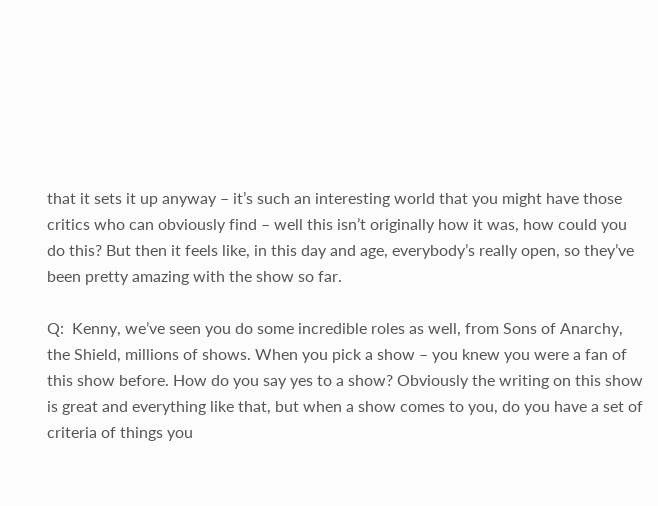that it sets it up anyway – it’s such an interesting world that you might have those critics who can obviously find – well this isn’t originally how it was, how could you do this? But then it feels like, in this day and age, everybody’s really open, so they’ve been pretty amazing with the show so far.

Q:  Kenny, we’ve seen you do some incredible roles as well, from Sons of Anarchy, the Shield, millions of shows. When you pick a show – you knew you were a fan of this show before. How do you say yes to a show? Obviously the writing on this show is great and everything like that, but when a show comes to you, do you have a set of criteria of things you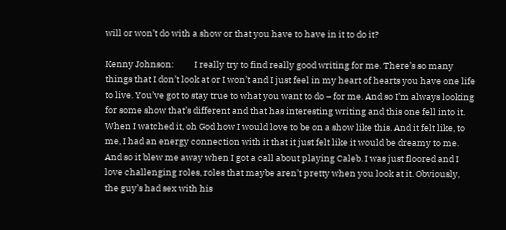will or won’t do with a show or that you have to have in it to do it?

Kenny Johnson:          I really try to find really good writing for me. There’s so many things that I don’t look at or I won’t and I just feel in my heart of hearts you have one life to live. You’ve got to stay true to what you want to do – for me. And so I’m always looking for some show that’s different and that has interesting writing and this one fell into it. When I watched it, oh God how I would love to be on a show like this. And it felt like, to me, I had an energy connection with it that it just felt like it would be dreamy to me. And so it blew me away when I got a call about playing Caleb. I was just floored and I love challenging roles, roles that maybe aren’t pretty when you look at it. Obviously, the guy’s had sex with his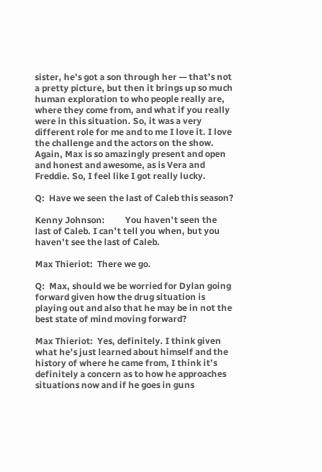sister, he’s got a son through her — that’s not a pretty picture, but then it brings up so much human exploration to who people really are, where they come from, and what if you really were in this situation. So, it was a very different role for me and to me I love it. I love the challenge and the actors on the show. Again, Max is so amazingly present and open and honest and awesome, as is Vera and Freddie. So, I feel like I got really lucky.

Q:  Have we seen the last of Caleb this season?

Kenny Johnson:          You haven’t seen the last of Caleb. I can’t tell you when, but you haven’t see the last of Caleb.

Max Thieriot:  There we go.

Q:  Max, should we be worried for Dylan going forward given how the drug situation is playing out and also that he may be in not the best state of mind moving forward?

Max Thieriot:  Yes, definitely. I think given what he’s just learned about himself and the history of where he came from, I think it’s definitely a concern as to how he approaches situations now and if he goes in guns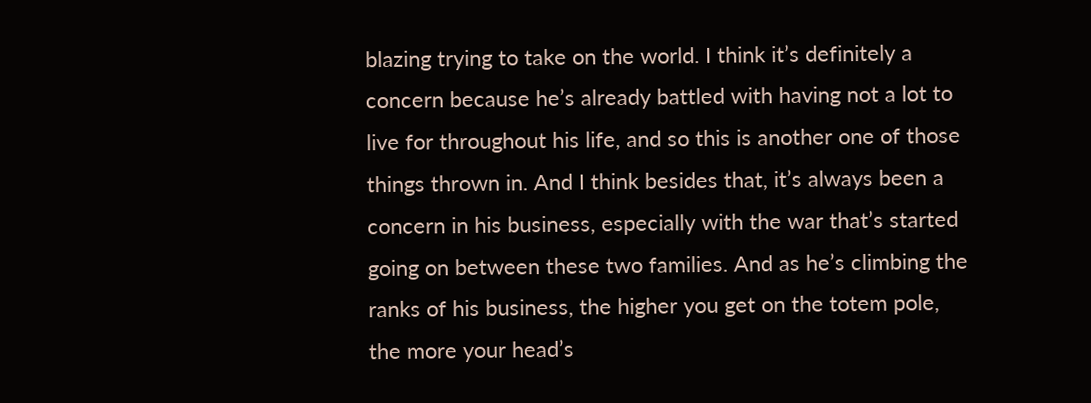blazing trying to take on the world. I think it’s definitely a concern because he’s already battled with having not a lot to live for throughout his life, and so this is another one of those things thrown in. And I think besides that, it’s always been a concern in his business, especially with the war that’s started going on between these two families. And as he’s climbing the ranks of his business, the higher you get on the totem pole, the more your head’s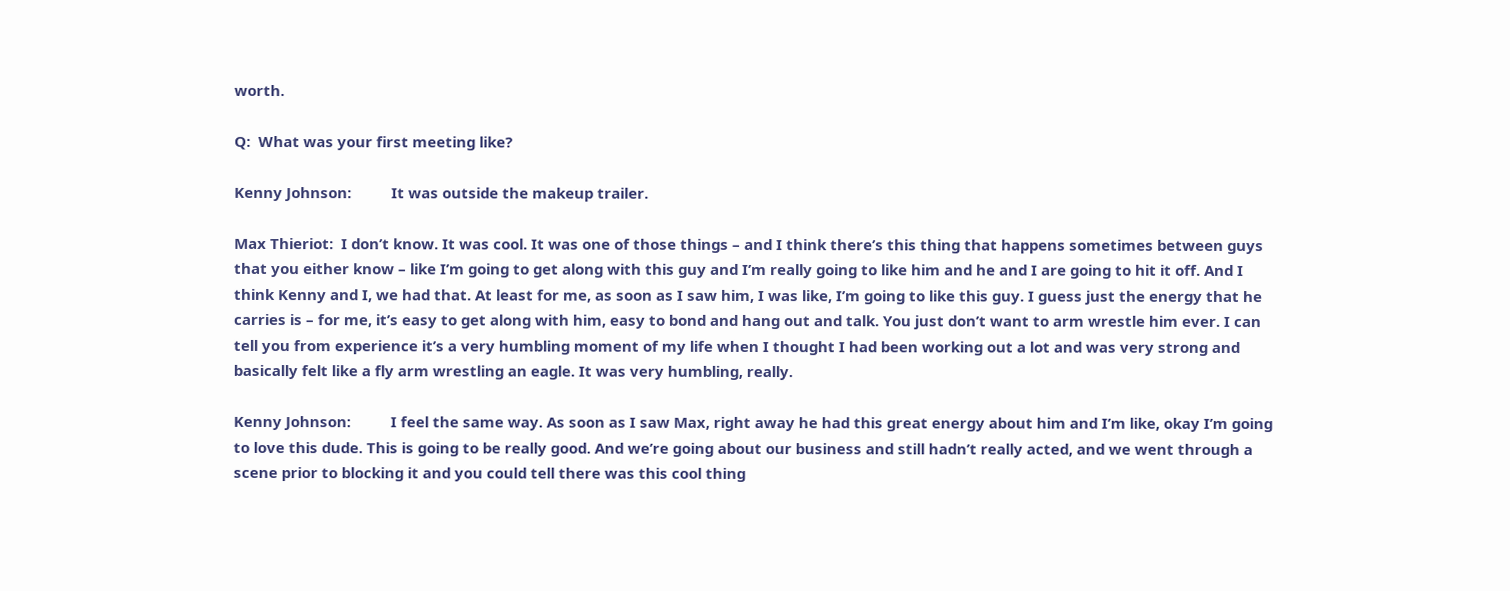worth.

Q:  What was your first meeting like?

Kenny Johnson:          It was outside the makeup trailer.

Max Thieriot:  I don’t know. It was cool. It was one of those things – and I think there’s this thing that happens sometimes between guys that you either know – like I’m going to get along with this guy and I’m really going to like him and he and I are going to hit it off. And I think Kenny and I, we had that. At least for me, as soon as I saw him, I was like, I’m going to like this guy. I guess just the energy that he carries is – for me, it’s easy to get along with him, easy to bond and hang out and talk. You just don’t want to arm wrestle him ever. I can tell you from experience it’s a very humbling moment of my life when I thought I had been working out a lot and was very strong and basically felt like a fly arm wrestling an eagle. It was very humbling, really.

Kenny Johnson:          I feel the same way. As soon as I saw Max, right away he had this great energy about him and I’m like, okay I’m going to love this dude. This is going to be really good. And we’re going about our business and still hadn’t really acted, and we went through a scene prior to blocking it and you could tell there was this cool thing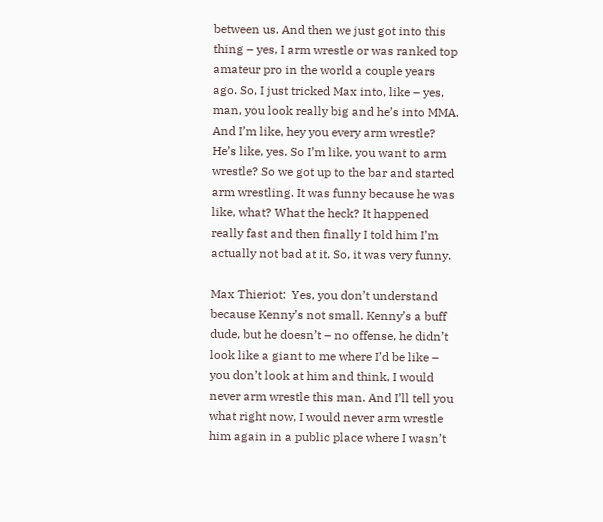between us. And then we just got into this thing – yes, I arm wrestle or was ranked top amateur pro in the world a couple years ago. So, I just tricked Max into, like – yes, man, you look really big and he’s into MMA. And I’m like, hey you every arm wrestle? He’s like, yes. So I’m like, you want to arm wrestle? So we got up to the bar and started arm wrestling. It was funny because he was like, what? What the heck? It happened really fast and then finally I told him I’m actually not bad at it. So, it was very funny.

Max Thieriot:  Yes, you don’t understand because Kenny’s not small. Kenny’s a buff dude, but he doesn’t – no offense, he didn’t look like a giant to me where I’d be like – you don’t look at him and think, I would never arm wrestle this man. And I’ll tell you what right now, I would never arm wrestle him again in a public place where I wasn’t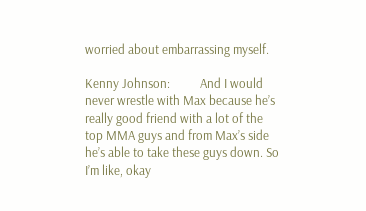worried about embarrassing myself.

Kenny Johnson:          And I would never wrestle with Max because he’s really good friend with a lot of the top MMA guys and from Max’s side he’s able to take these guys down. So I’m like, okay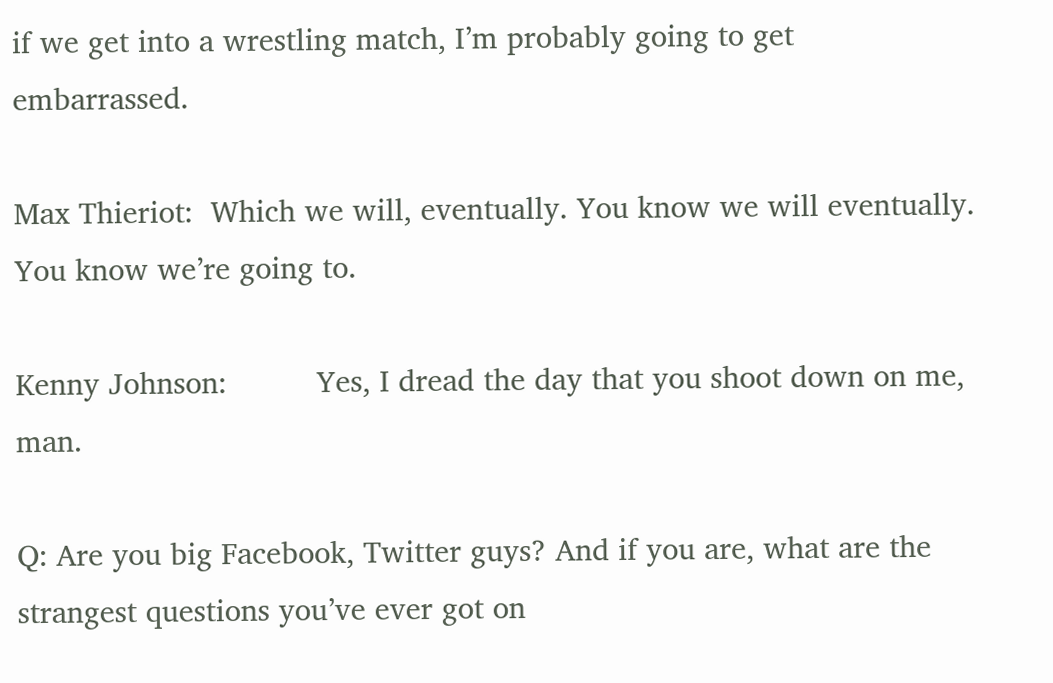if we get into a wrestling match, I’m probably going to get embarrassed.

Max Thieriot:  Which we will, eventually. You know we will eventually. You know we’re going to.

Kenny Johnson:          Yes, I dread the day that you shoot down on me, man.

Q: Are you big Facebook, Twitter guys? And if you are, what are the strangest questions you’ve ever got on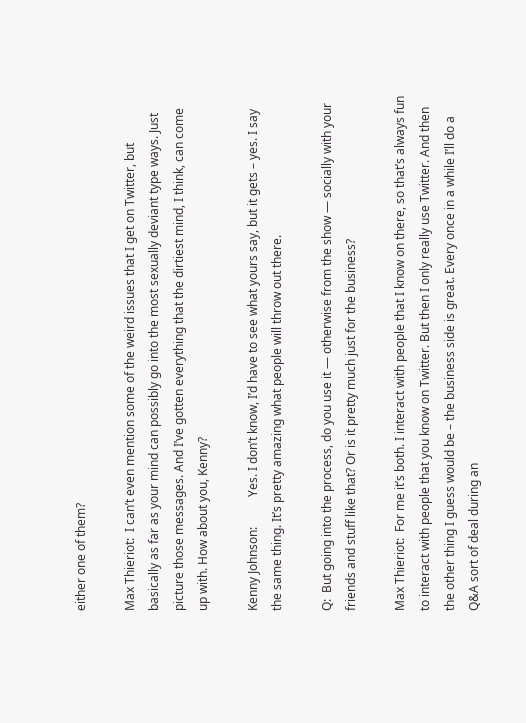either one of them?

Max Thieriot:  I can’t even mention some of the weird issues that I get on Twitter, but basically as far as your mind can possibly go into the most sexually deviant type ways. Just picture those messages. And I’ve gotten everything that the dirtiest mind, I think, can come up with. How about you, Kenny?

Kenny Johnson:          Yes. I don’t know, I’d have to see what yours say, but it gets – yes. I say the same thing. It’s pretty amazing what people will throw out there.

Q:  But going into the process, do you use it — otherwise from the show — socially with your friends and stuff like that? Or is it pretty much just for the business?

Max Thieriot:  For me it’s both. I interact with people that I know on there, so that’s always fun to interact with people that you know on Twitter. But then I only really use Twitter. And then the other thing I guess would be – the business side is great. Every once in a while I’ll do a Q&A sort of deal during an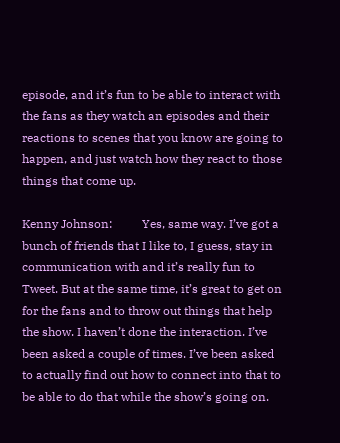episode, and it’s fun to be able to interact with the fans as they watch an episodes and their reactions to scenes that you know are going to happen, and just watch how they react to those things that come up.

Kenny Johnson:          Yes, same way. I’ve got a bunch of friends that I like to, I guess, stay in communication with and it’s really fun to Tweet. But at the same time, it’s great to get on for the fans and to throw out things that help the show. I haven’t done the interaction. I’ve been asked a couple of times. I’ve been asked to actually find out how to connect into that to be able to do that while the show’s going on.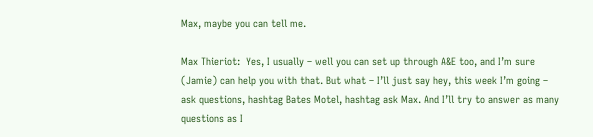Max, maybe you can tell me.

Max Thieriot:  Yes, I usually – well you can set up through A&E too, and I’m sure (Jamie) can help you with that. But what – I’ll just say hey, this week I’m going – ask questions, hashtag Bates Motel, hashtag ask Max. And I’ll try to answer as many questions as I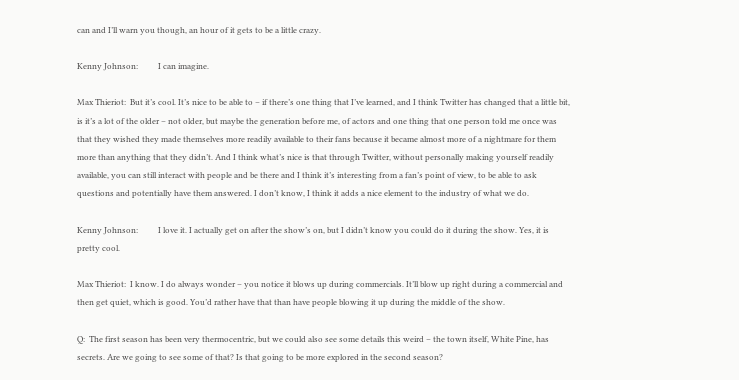can and I’ll warn you though, an hour of it gets to be a little crazy.

Kenny Johnson:          I can imagine.

Max Thieriot:  But it’s cool. It’s nice to be able to – if there’s one thing that I’ve learned, and I think Twitter has changed that a little bit, is it’s a lot of the older – not older, but maybe the generation before me, of actors and one thing that one person told me once was that they wished they made themselves more readily available to their fans because it became almost more of a nightmare for them more than anything that they didn’t. And I think what’s nice is that through Twitter, without personally making yourself readily available, you can still interact with people and be there and I think it’s interesting from a fan’s point of view, to be able to ask questions and potentially have them answered. I don’t know, I think it adds a nice element to the industry of what we do.

Kenny Johnson:          I love it. I actually get on after the show’s on, but I didn’t know you could do it during the show. Yes, it is pretty cool.

Max Thieriot:  I know. I do always wonder – you notice it blows up during commercials. It’ll blow up right during a commercial and then get quiet, which is good. You’d rather have that than have people blowing it up during the middle of the show.

Q:  The first season has been very thermocentric, but we could also see some details this weird – the town itself, White Pine, has secrets. Are we going to see some of that? Is that going to be more explored in the second season?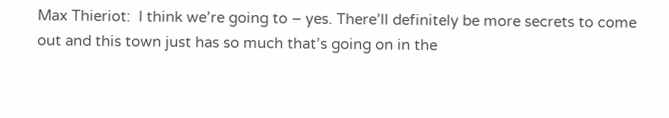Max Thieriot:  I think we’re going to – yes. There’ll definitely be more secrets to come out and this town just has so much that’s going on in the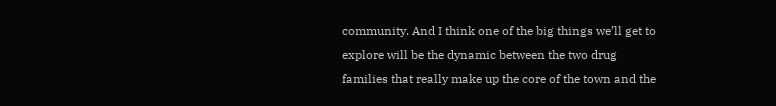community. And I think one of the big things we’ll get to explore will be the dynamic between the two drug families that really make up the core of the town and the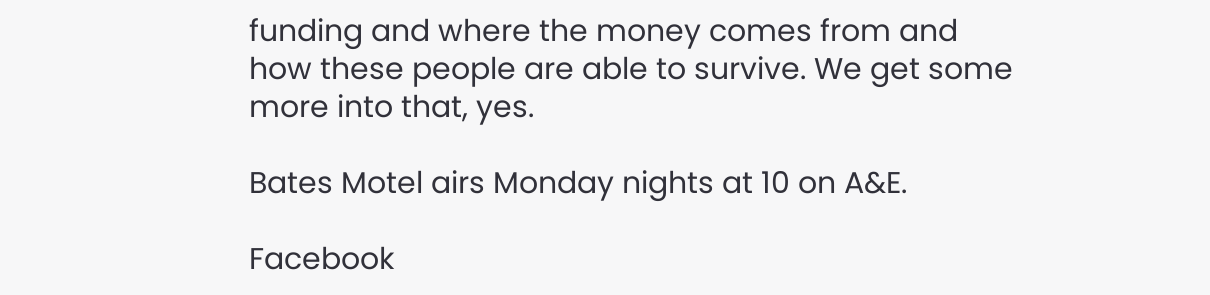funding and where the money comes from and how these people are able to survive. We get some more into that, yes.

Bates Motel airs Monday nights at 10 on A&E.

Facebook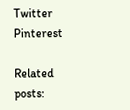Twitter Pinterest

Related posts: